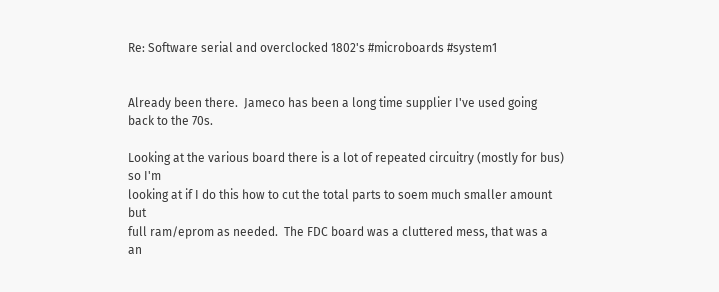Re: Software serial and overclocked 1802's #microboards #system1


Already been there.  Jameco has been a long time supplier I've used going back to the 70s.

Looking at the various board there is a lot of repeated circuitry (mostly for bus) so I'm
looking at if I do this how to cut the total parts to soem much smaller amount but
full ram/eprom as needed.  The FDC board was a cluttered mess, that was a an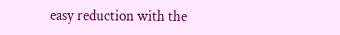easy reduction with the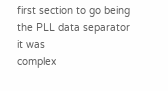first section to go being the PLL data separator it was
complex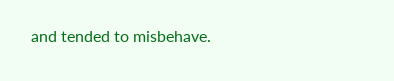and tended to misbehave.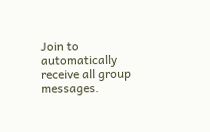Join to automatically receive all group messages.